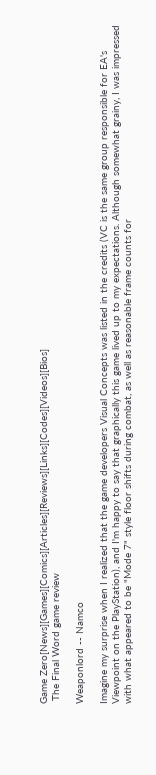Game Zero[News][Games][Comics][Articles][Reviews][Links][Codes][Videos][Bios]
 The Final Word game review

Weaponlord -- Namco

Imagine my surprise when I realized that the game developers Visual Concepts was listed in the credits (VC is the same group responsible for EA's Viewpoint on the PlayStation), and I'm happy to say that graphically this game lived up to my expectations. Although somewhat grainy, I was impressed with what appeared to be "Mode 7" style floor shifts during combat, as well as reasonable frame counts for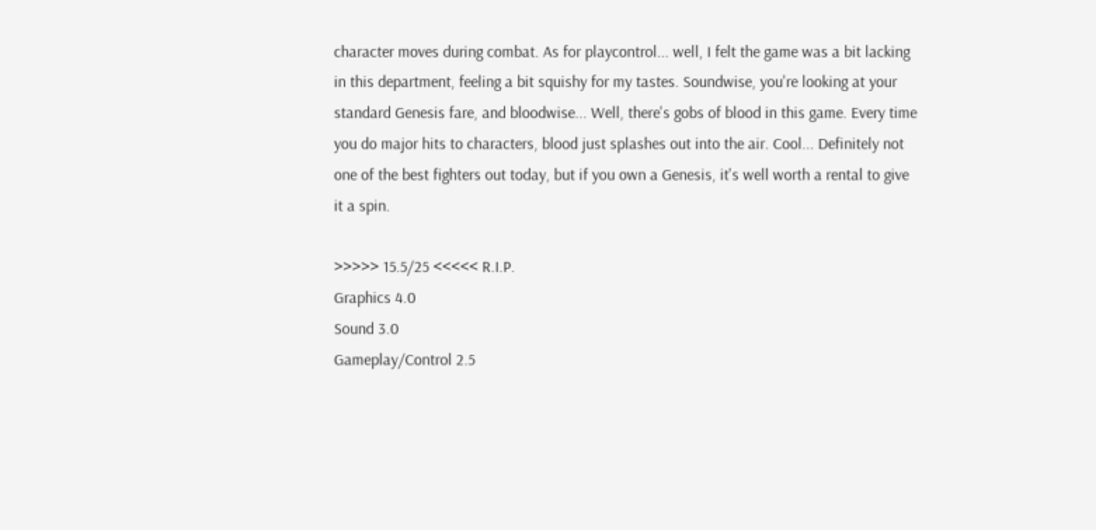character moves during combat. As for playcontrol... well, I felt the game was a bit lacking in this department, feeling a bit squishy for my tastes. Soundwise, you're looking at your standard Genesis fare, and bloodwise... Well, there's gobs of blood in this game. Every time you do major hits to characters, blood just splashes out into the air. Cool... Definitely not one of the best fighters out today, but if you own a Genesis, it's well worth a rental to give it a spin.

>>>>> 15.5/25 <<<<< R.I.P.
Graphics 4.0
Sound 3.0
Gameplay/Control 2.5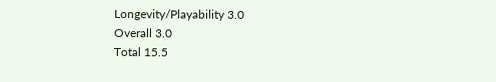Longevity/Playability 3.0
Overall 3.0
Total 15.5